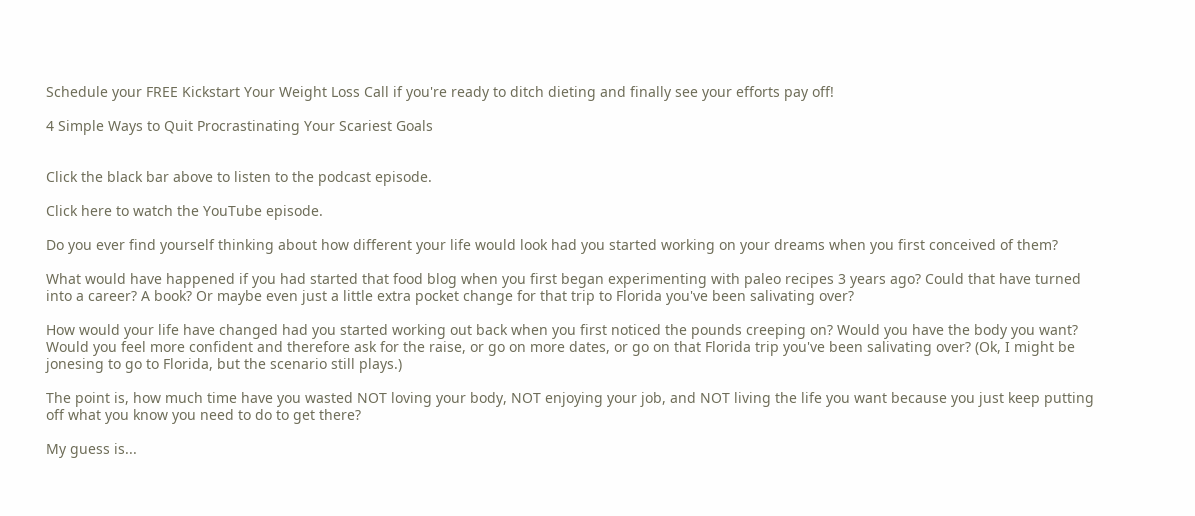Schedule your FREE Kickstart Your Weight Loss Call if you're ready to ditch dieting and finally see your efforts pay off!

4 Simple Ways to Quit Procrastinating Your Scariest Goals


Click the black bar above to listen to the podcast episode.

Click here to watch the YouTube episode.

Do you ever find yourself thinking about how different your life would look had you started working on your dreams when you first conceived of them?

What would have happened if you had started that food blog when you first began experimenting with paleo recipes 3 years ago? Could that have turned into a career? A book? Or maybe even just a little extra pocket change for that trip to Florida you've been salivating over?

How would your life have changed had you started working out back when you first noticed the pounds creeping on? Would you have the body you want? Would you feel more confident and therefore ask for the raise, or go on more dates, or go on that Florida trip you've been salivating over? (Ok, I might be jonesing to go to Florida, but the scenario still plays.)

The point is, how much time have you wasted NOT loving your body, NOT enjoying your job, and NOT living the life you want because you just keep putting off what you know you need to do to get there?

My guess is...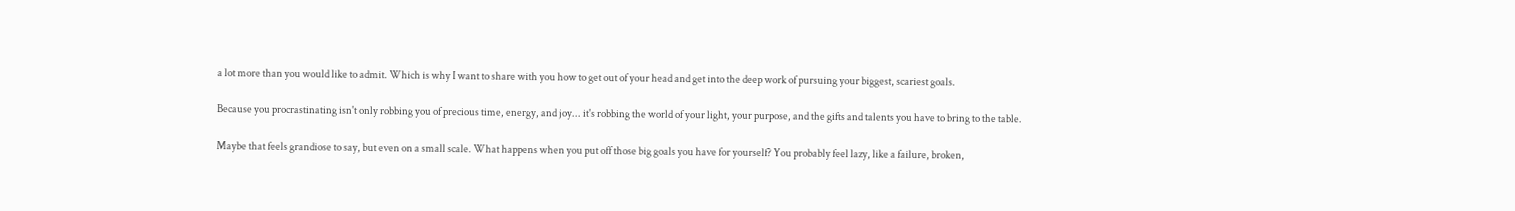a lot more than you would like to admit. Which is why I want to share with you how to get out of your head and get into the deep work of pursuing your biggest, scariest goals.

Because you procrastinating isn't only robbing you of precious time, energy, and joy... it's robbing the world of your light, your purpose, and the gifts and talents you have to bring to the table.

Maybe that feels grandiose to say, but even on a small scale. What happens when you put off those big goals you have for yourself? You probably feel lazy, like a failure, broken,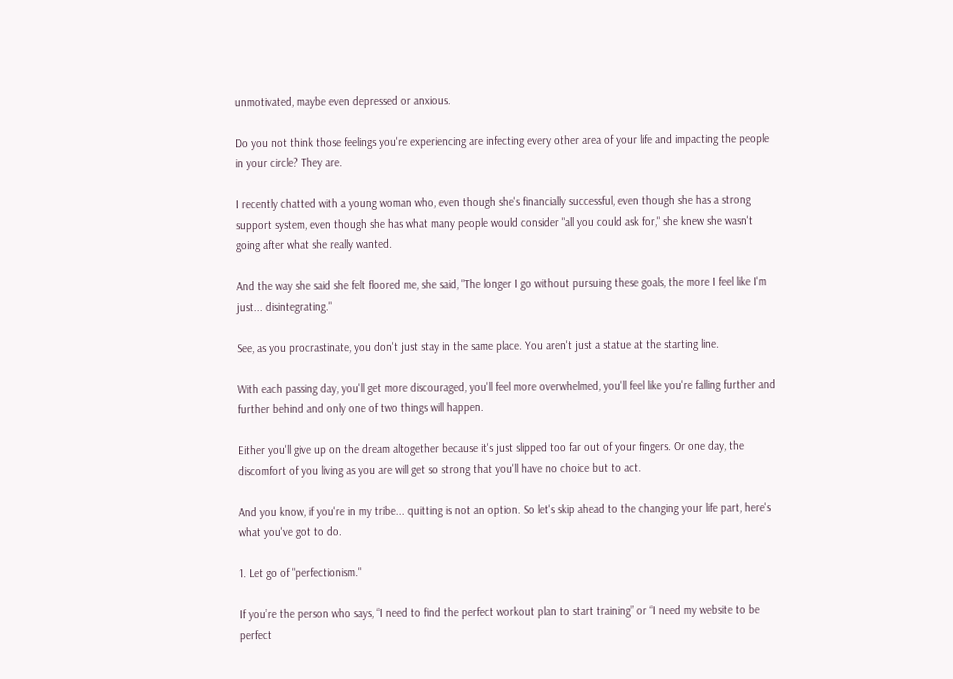unmotivated, maybe even depressed or anxious.

Do you not think those feelings you're experiencing are infecting every other area of your life and impacting the people in your circle? They are.

I recently chatted with a young woman who, even though she's financially successful, even though she has a strong support system, even though she has what many people would consider "all you could ask for," she knew she wasn't going after what she really wanted.

And the way she said she felt floored me, she said, "The longer I go without pursuing these goals, the more I feel like I'm just... disintegrating."

See, as you procrastinate, you don't just stay in the same place. You aren't just a statue at the starting line.

With each passing day, you'll get more discouraged, you'll feel more overwhelmed, you'll feel like you're falling further and further behind and only one of two things will happen.

Either you'll give up on the dream altogether because it's just slipped too far out of your fingers. Or one day, the discomfort of you living as you are will get so strong that you'll have no choice but to act.

And you know, if you're in my tribe... quitting is not an option. So let's skip ahead to the changing your life part, here's what you've got to do.

1. Let go of "perfectionism."

If you’re the person who says, “I need to find the perfect workout plan to start training” or “I need my website to be perfect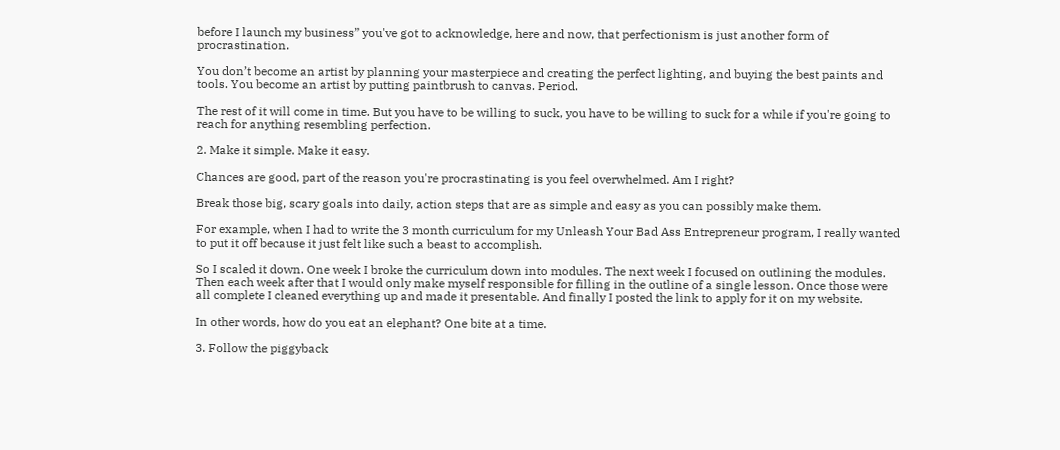before I launch my business” you've got to acknowledge, here and now, that perfectionism is just another form of procrastination.

You don’t become an artist by planning your masterpiece and creating the perfect lighting, and buying the best paints and tools. You become an artist by putting paintbrush to canvas. Period.

The rest of it will come in time. But you have to be willing to suck, you have to be willing to suck for a while if you're going to reach for anything resembling perfection.

2. Make it simple. Make it easy.

Chances are good, part of the reason you're procrastinating is you feel overwhelmed. Am I right?

Break those big, scary goals into daily, action steps that are as simple and easy as you can possibly make them.

For example, when I had to write the 3 month curriculum for my Unleash Your Bad Ass Entrepreneur program, I really wanted to put it off because it just felt like such a beast to accomplish.

So I scaled it down. One week I broke the curriculum down into modules. The next week I focused on outlining the modules. Then each week after that I would only make myself responsible for filling in the outline of a single lesson. Once those were all complete I cleaned everything up and made it presentable. And finally I posted the link to apply for it on my website.

In other words, how do you eat an elephant? One bite at a time.

3. Follow the piggyback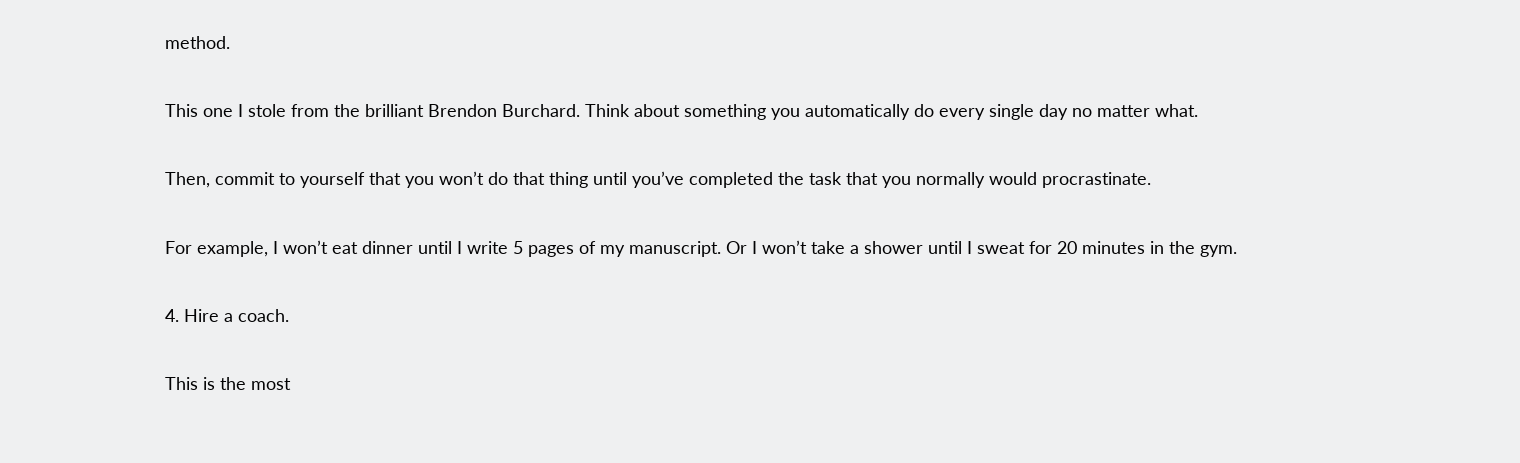method.

This one I stole from the brilliant Brendon Burchard. Think about something you automatically do every single day no matter what.

Then, commit to yourself that you won’t do that thing until you’ve completed the task that you normally would procrastinate.

For example, I won’t eat dinner until I write 5 pages of my manuscript. Or I won’t take a shower until I sweat for 20 minutes in the gym.

4. Hire a coach.

This is the most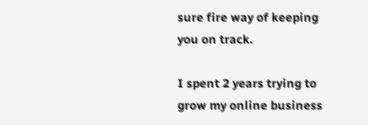sure fire way of keeping you on track.

I spent 2 years trying to grow my online business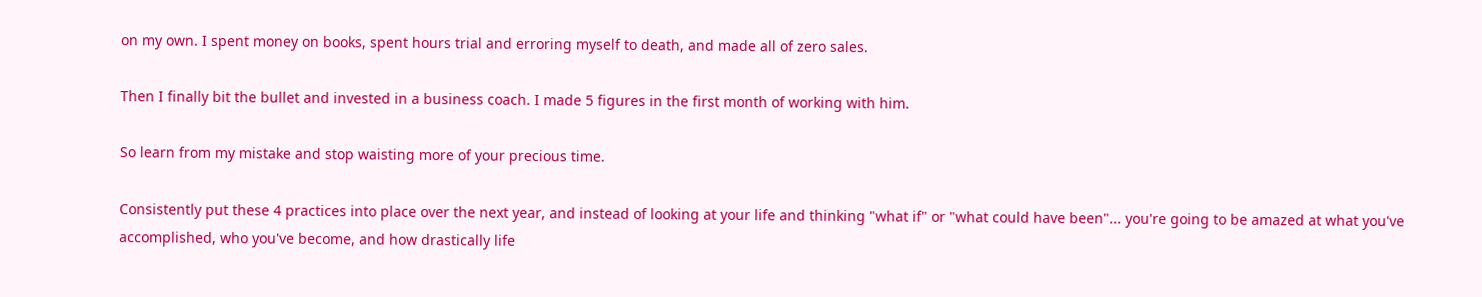on my own. I spent money on books, spent hours trial and erroring myself to death, and made all of zero sales.

Then I finally bit the bullet and invested in a business coach. I made 5 figures in the first month of working with him.

So learn from my mistake and stop waisting more of your precious time.

Consistently put these 4 practices into place over the next year, and instead of looking at your life and thinking "what if" or "what could have been"... you're going to be amazed at what you've accomplished, who you've become, and how drastically life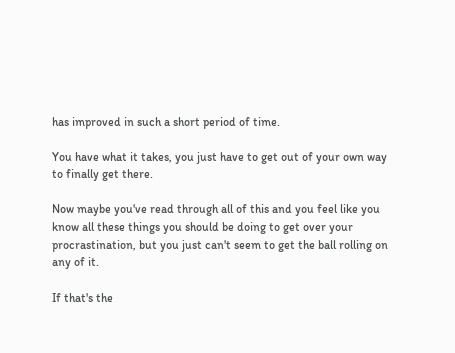has improved in such a short period of time.

You have what it takes, you just have to get out of your own way to finally get there.

Now maybe you've read through all of this and you feel like you know all these things you should be doing to get over your procrastination, but you just can't seem to get the ball rolling on any of it.

If that's the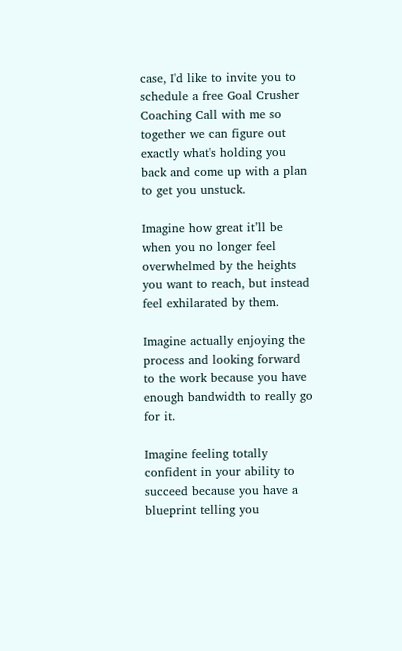case, I'd like to invite you to schedule a free Goal Crusher Coaching Call with me so together we can figure out exactly what's holding you back and come up with a plan to get you unstuck.

Imagine how great it’ll be when you no longer feel overwhelmed by the heights you want to reach, but instead feel exhilarated by them.

Imagine actually enjoying the process and looking forward to the work because you have enough bandwidth to really go for it.

Imagine feeling totally confident in your ability to succeed because you have a blueprint telling you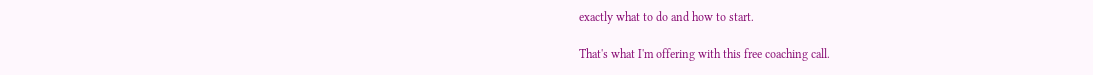exactly what to do and how to start.

That's what I'm offering with this free coaching call.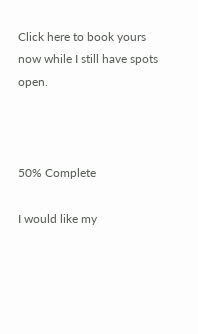Click here to book yours now while I still have spots open.



50% Complete

I would like my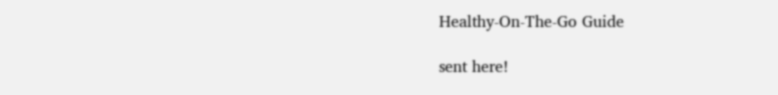Healthy-On-The-Go Guide

sent here!